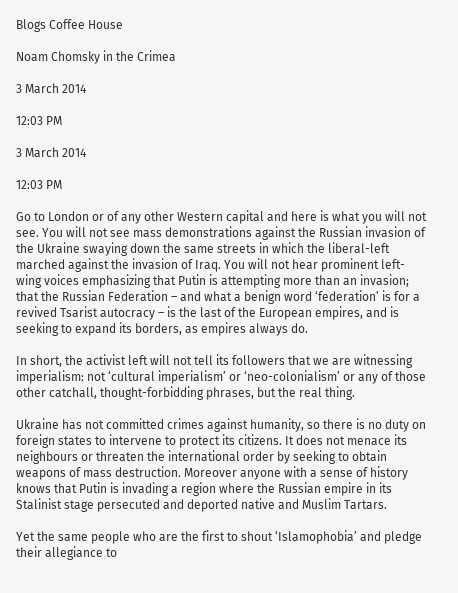Blogs Coffee House

Noam Chomsky in the Crimea

3 March 2014

12:03 PM

3 March 2014

12:03 PM

Go to London or of any other Western capital and here is what you will not see. You will not see mass demonstrations against the Russian invasion of the Ukraine swaying down the same streets in which the liberal-left marched against the invasion of Iraq. You will not hear prominent left-wing voices emphasizing that Putin is attempting more than an invasion; that the Russian Federation – and what a benign word ‘federation’ is for a revived Tsarist autocracy – is the last of the European empires, and is seeking to expand its borders, as empires always do.

In short, the activist left will not tell its followers that we are witnessing imperialism: not ‘cultural imperialism’ or ‘neo-colonialism’ or any of those other catchall, thought-forbidding phrases, but the real thing.

Ukraine has not committed crimes against humanity, so there is no duty on foreign states to intervene to protect its citizens. It does not menace its neighbours or threaten the international order by seeking to obtain weapons of mass destruction. Moreover anyone with a sense of history knows that Putin is invading a region where the Russian empire in its Stalinist stage persecuted and deported native and Muslim Tartars.

Yet the same people who are the first to shout ‘Islamophobia’ and pledge their allegiance to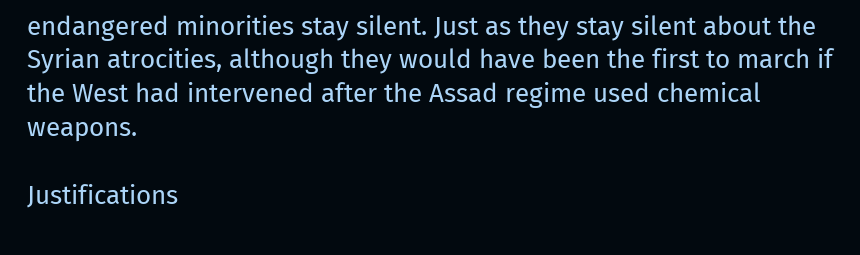endangered minorities stay silent. Just as they stay silent about the Syrian atrocities, although they would have been the first to march if the West had intervened after the Assad regime used chemical weapons.

Justifications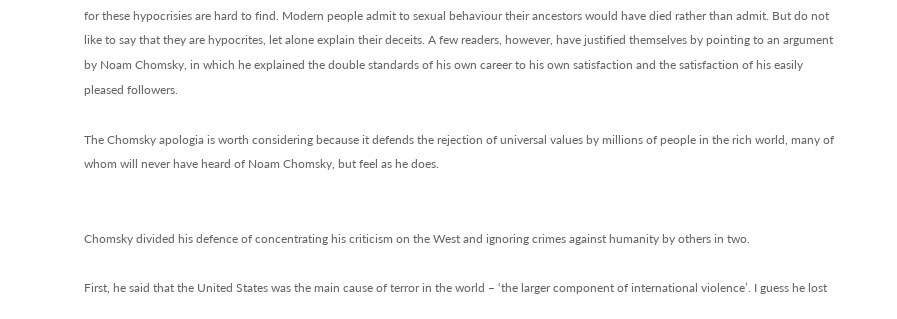for these hypocrisies are hard to find. Modern people admit to sexual behaviour their ancestors would have died rather than admit. But do not like to say that they are hypocrites, let alone explain their deceits. A few readers, however, have justified themselves by pointing to an argument by Noam Chomsky, in which he explained the double standards of his own career to his own satisfaction and the satisfaction of his easily pleased followers.

The Chomsky apologia is worth considering because it defends the rejection of universal values by millions of people in the rich world, many of whom will never have heard of Noam Chomsky, but feel as he does.


Chomsky divided his defence of concentrating his criticism on the West and ignoring crimes against humanity by others in two.

First, he said that the United States was the main cause of terror in the world – ‘the larger component of international violence’. I guess he lost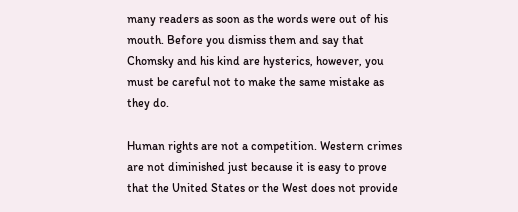many readers as soon as the words were out of his mouth. Before you dismiss them and say that Chomsky and his kind are hysterics, however, you must be careful not to make the same mistake as they do.

Human rights are not a competition. Western crimes are not diminished just because it is easy to prove that the United States or the West does not provide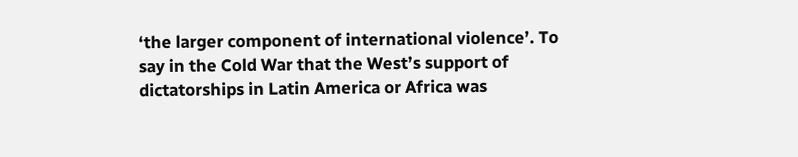‘the larger component of international violence’. To say in the Cold War that the West’s support of dictatorships in Latin America or Africa was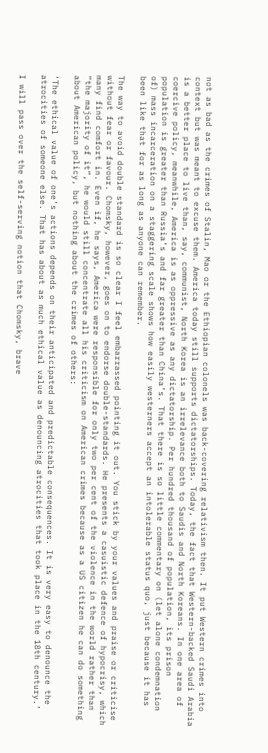not as bad as the crimes of Stalin, Mao or the Ethiopian colonels was back-covering relativism then. It put Western crimes into context but was meant to excuse them. America today still supports dictatorships. Today, the fact that Western-backed Saudi Arabia is a better place to live than, say, communist, North Korea is an irrelevance both to Saudis and North Koreans. In one area of coercive policy, meanwhile, America is as oppressive as any dictatorship. Per hundred thousand of population, its prison population is greater than Russia’s and far greater than China’s. That there is so little commentary on (let alone condemnation of) mass incarceration on a staggering scale shows how easily westerners accept an intolerable status quo, just because it has been like that for as long as anyone can remember.

The way to avoid double standard is so clear I feel embarrassed pointing it out. You stick by your values and praise or criticise without fear or favour. Chomsky, however, goes on to endorse double-standards. He presents a casuistic defence of hypocrisy, which many find comfort in. Even if, he says, America were responsible for only two per cent of the violence in the world rather than “the majority of it”, he would still concentrate all his criticism on American crimes because as a US citizen he can do something about American policy, but nothing about the crimes of others:

‘The ethical value of one’s actions depends on their anticipated and predictable consequences. It is very easy to denounce the atrocities of someone else. That has about as much ethical value as denouncing atrocities that took place in the 18th century.’

I will pass over the self-serving notion that Chomsky, brave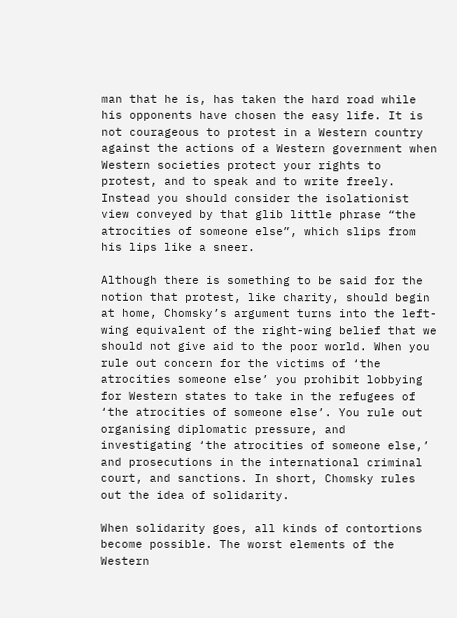man that he is, has taken the hard road while his opponents have chosen the easy life. It is not courageous to protest in a Western country against the actions of a Western government when Western societies protect your rights to protest, and to speak and to write freely. Instead you should consider the isolationist view conveyed by that glib little phrase “the atrocities of someone else”, which slips from his lips like a sneer.

Although there is something to be said for the notion that protest, like charity, should begin at home, Chomsky’s argument turns into the left-wing equivalent of the right-wing belief that we should not give aid to the poor world. When you rule out concern for the victims of ‘the atrocities someone else’ you prohibit lobbying for Western states to take in the refugees of ‘the atrocities of someone else’. You rule out organising diplomatic pressure, and investigating ‘the atrocities of someone else,’ and prosecutions in the international criminal court, and sanctions. In short, Chomsky rules out the idea of solidarity.

When solidarity goes, all kinds of contortions become possible. The worst elements of the Western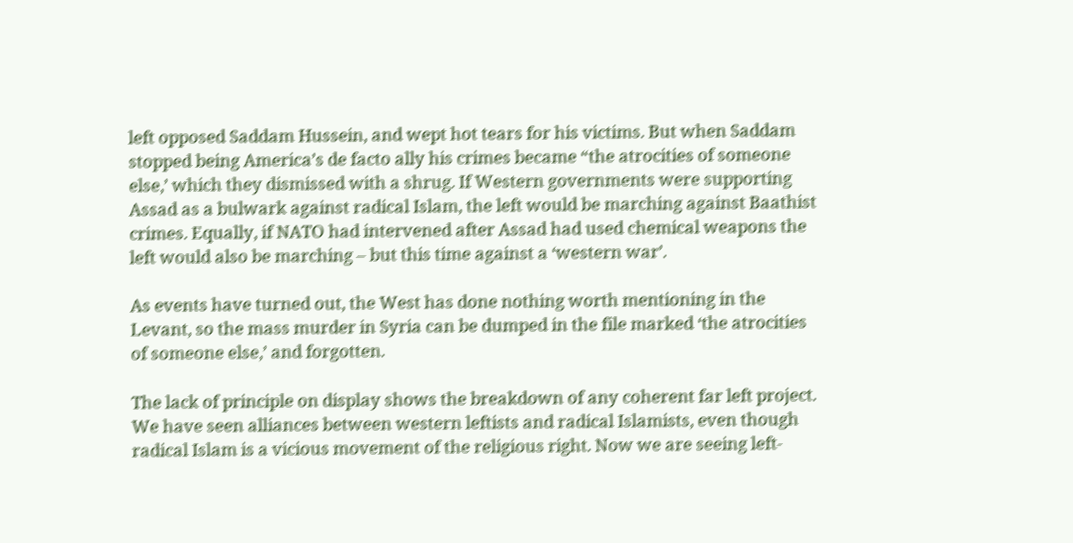left opposed Saddam Hussein, and wept hot tears for his victims. But when Saddam stopped being America’s de facto ally his crimes became “the atrocities of someone else,’ which they dismissed with a shrug. If Western governments were supporting Assad as a bulwark against radical Islam, the left would be marching against Baathist crimes. Equally, if NATO had intervened after Assad had used chemical weapons the left would also be marching – but this time against a ‘western war’.

As events have turned out, the West has done nothing worth mentioning in the Levant, so the mass murder in Syria can be dumped in the file marked ‘the atrocities of someone else,’ and forgotten.

The lack of principle on display shows the breakdown of any coherent far left project. We have seen alliances between western leftists and radical Islamists, even though radical Islam is a vicious movement of the religious right. Now we are seeing left-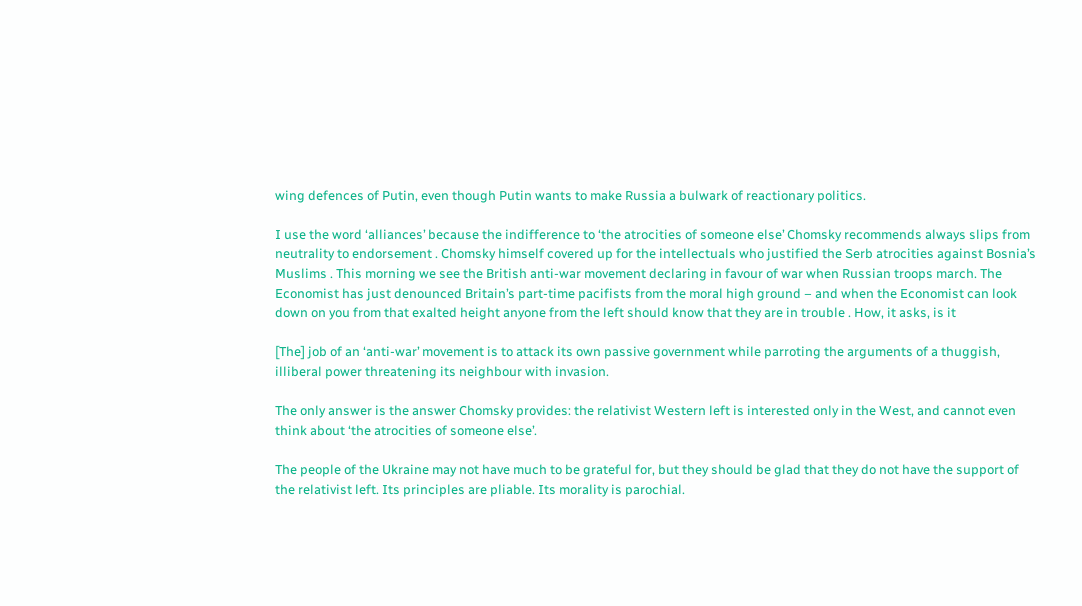wing defences of Putin, even though Putin wants to make Russia a bulwark of reactionary politics.

I use the word ‘alliances’ because the indifference to ‘the atrocities of someone else’ Chomsky recommends always slips from neutrality to endorsement . Chomsky himself covered up for the intellectuals who justified the Serb atrocities against Bosnia’s Muslims . This morning we see the British anti-war movement declaring in favour of war when Russian troops march. The Economist has just denounced Britain’s part-time pacifists from the moral high ground – and when the Economist can look down on you from that exalted height anyone from the left should know that they are in trouble . How, it asks, is it

[The] job of an ‘anti-war’ movement is to attack its own passive government while parroting the arguments of a thuggish, illiberal power threatening its neighbour with invasion.

The only answer is the answer Chomsky provides: the relativist Western left is interested only in the West, and cannot even think about ‘the atrocities of someone else’.

The people of the Ukraine may not have much to be grateful for, but they should be glad that they do not have the support of the relativist left. Its principles are pliable. Its morality is parochial.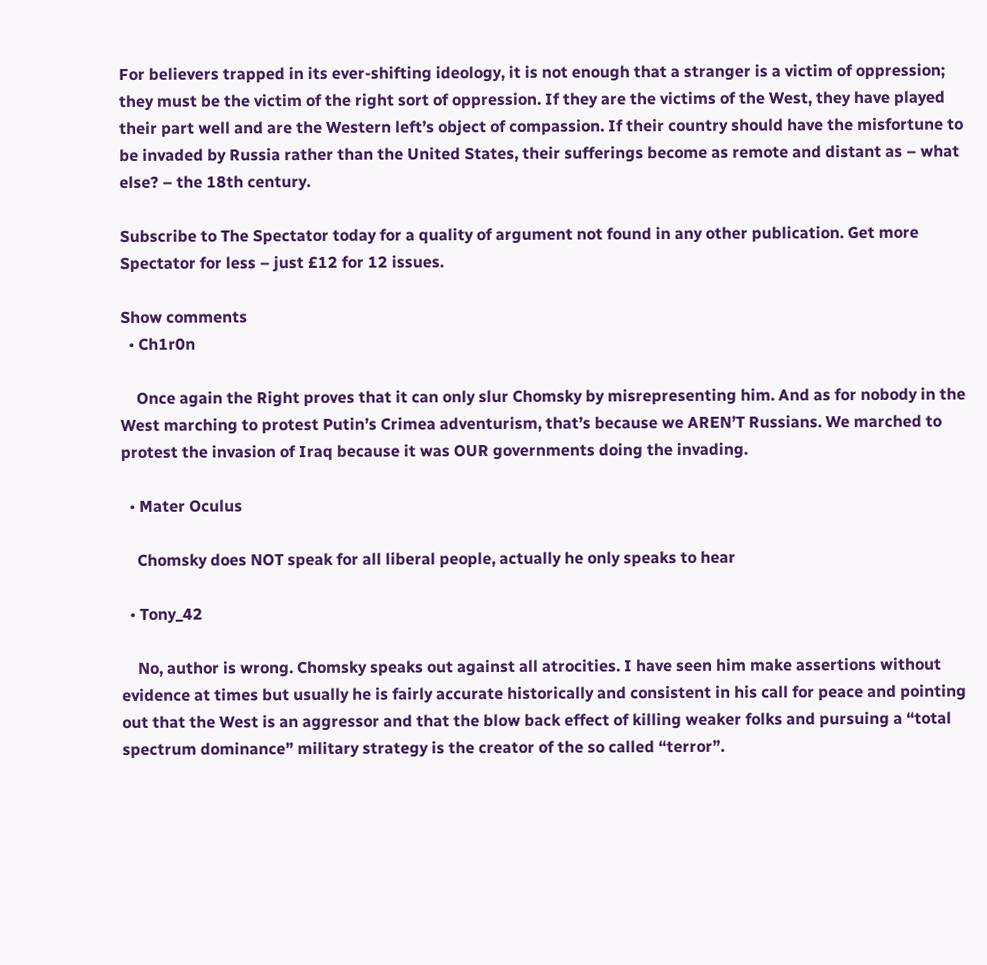For believers trapped in its ever-shifting ideology, it is not enough that a stranger is a victim of oppression; they must be the victim of the right sort of oppression. If they are the victims of the West, they have played their part well and are the Western left’s object of compassion. If their country should have the misfortune to be invaded by Russia rather than the United States, their sufferings become as remote and distant as – what else? – the 18th century.

Subscribe to The Spectator today for a quality of argument not found in any other publication. Get more Spectator for less – just £12 for 12 issues.

Show comments
  • Ch1r0n

    Once again the Right proves that it can only slur Chomsky by misrepresenting him. And as for nobody in the West marching to protest Putin’s Crimea adventurism, that’s because we AREN’T Russians. We marched to protest the invasion of Iraq because it was OUR governments doing the invading.

  • Mater Oculus

    Chomsky does NOT speak for all liberal people, actually he only speaks to hear

  • Tony_42

    No, author is wrong. Chomsky speaks out against all atrocities. I have seen him make assertions without evidence at times but usually he is fairly accurate historically and consistent in his call for peace and pointing out that the West is an aggressor and that the blow back effect of killing weaker folks and pursuing a “total spectrum dominance” military strategy is the creator of the so called “terror”.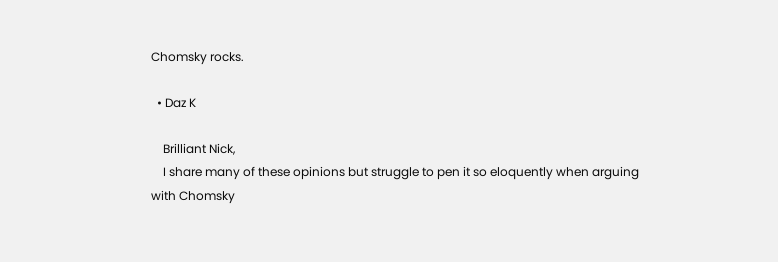Chomsky rocks.

  • Daz K

    Brilliant Nick,
    I share many of these opinions but struggle to pen it so eloquently when arguing with Chomsky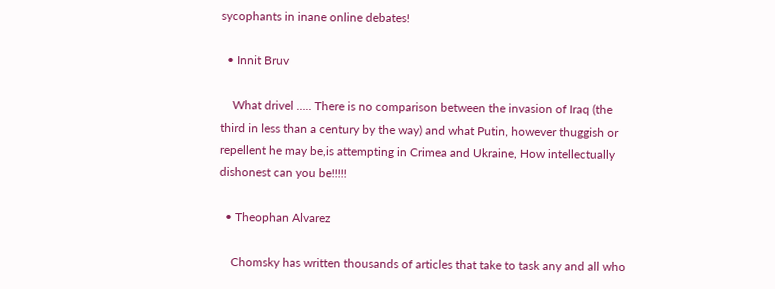sycophants in inane online debates!

  • Innit Bruv

    What drivel ….. There is no comparison between the invasion of Iraq (the third in less than a century by the way) and what Putin, however thuggish or repellent he may be,is attempting in Crimea and Ukraine, How intellectually dishonest can you be!!!!!

  • Theophan Alvarez

    Chomsky has written thousands of articles that take to task any and all who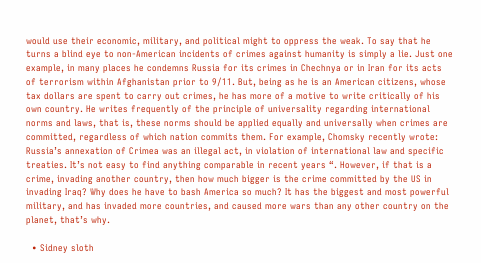would use their economic, military, and political might to oppress the weak. To say that he turns a blind eye to non-American incidents of crimes against humanity is simply a lie. Just one example, in many places he condemns Russia for its crimes in Chechnya or in Iran for its acts of terrorism within Afghanistan prior to 9/11. But, being as he is an American citizens, whose tax dollars are spent to carry out crimes, he has more of a motive to write critically of his own country. He writes frequently of the principle of universality regarding international norms and laws, that is, these norms should be applied equally and universally when crimes are committed, regardless of which nation commits them. For example, Chomsky recently wrote: Russia’s annexation of Crimea was an illegal act, in violation of international law and specific treaties. It’s not easy to find anything comparable in recent years “. However, if that is a crime, invading another country, then how much bigger is the crime committed by the US in invading Iraq? Why does he have to bash America so much? It has the biggest and most powerful military, and has invaded more countries, and caused more wars than any other country on the planet, that’s why.

  • Sidney sloth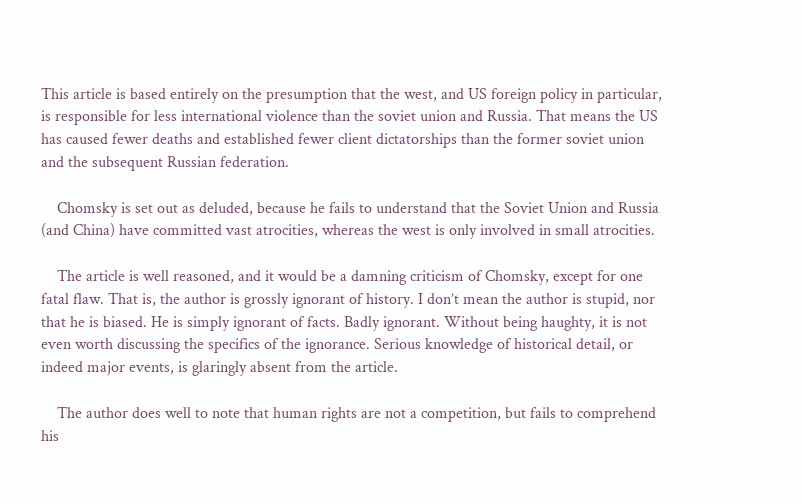This article is based entirely on the presumption that the west, and US foreign policy in particular, is responsible for less international violence than the soviet union and Russia. That means the US has caused fewer deaths and established fewer client dictatorships than the former soviet union and the subsequent Russian federation.

    Chomsky is set out as deluded, because he fails to understand that the Soviet Union and Russia (and China) have committed vast atrocities, whereas the west is only involved in small atrocities.

    The article is well reasoned, and it would be a damning criticism of Chomsky, except for one fatal flaw. That is, the author is grossly ignorant of history. I don’t mean the author is stupid, nor that he is biased. He is simply ignorant of facts. Badly ignorant. Without being haughty, it is not even worth discussing the specifics of the ignorance. Serious knowledge of historical detail, or indeed major events, is glaringly absent from the article.

    The author does well to note that human rights are not a competition, but fails to comprehend his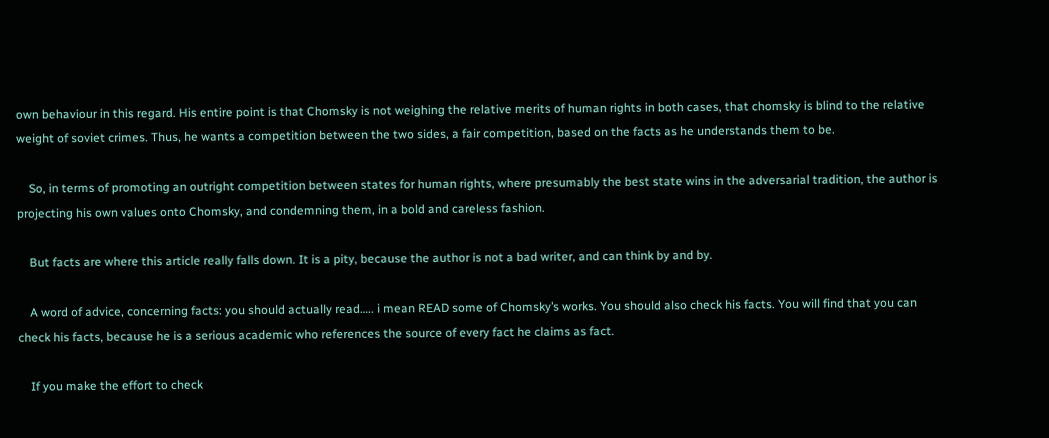own behaviour in this regard. His entire point is that Chomsky is not weighing the relative merits of human rights in both cases, that chomsky is blind to the relative weight of soviet crimes. Thus, he wants a competition between the two sides, a fair competition, based on the facts as he understands them to be.

    So, in terms of promoting an outright competition between states for human rights, where presumably the best state wins in the adversarial tradition, the author is projecting his own values onto Chomsky, and condemning them, in a bold and careless fashion.

    But facts are where this article really falls down. It is a pity, because the author is not a bad writer, and can think by and by.

    A word of advice, concerning facts: you should actually read….. i mean READ some of Chomsky’s works. You should also check his facts. You will find that you can check his facts, because he is a serious academic who references the source of every fact he claims as fact.

    If you make the effort to check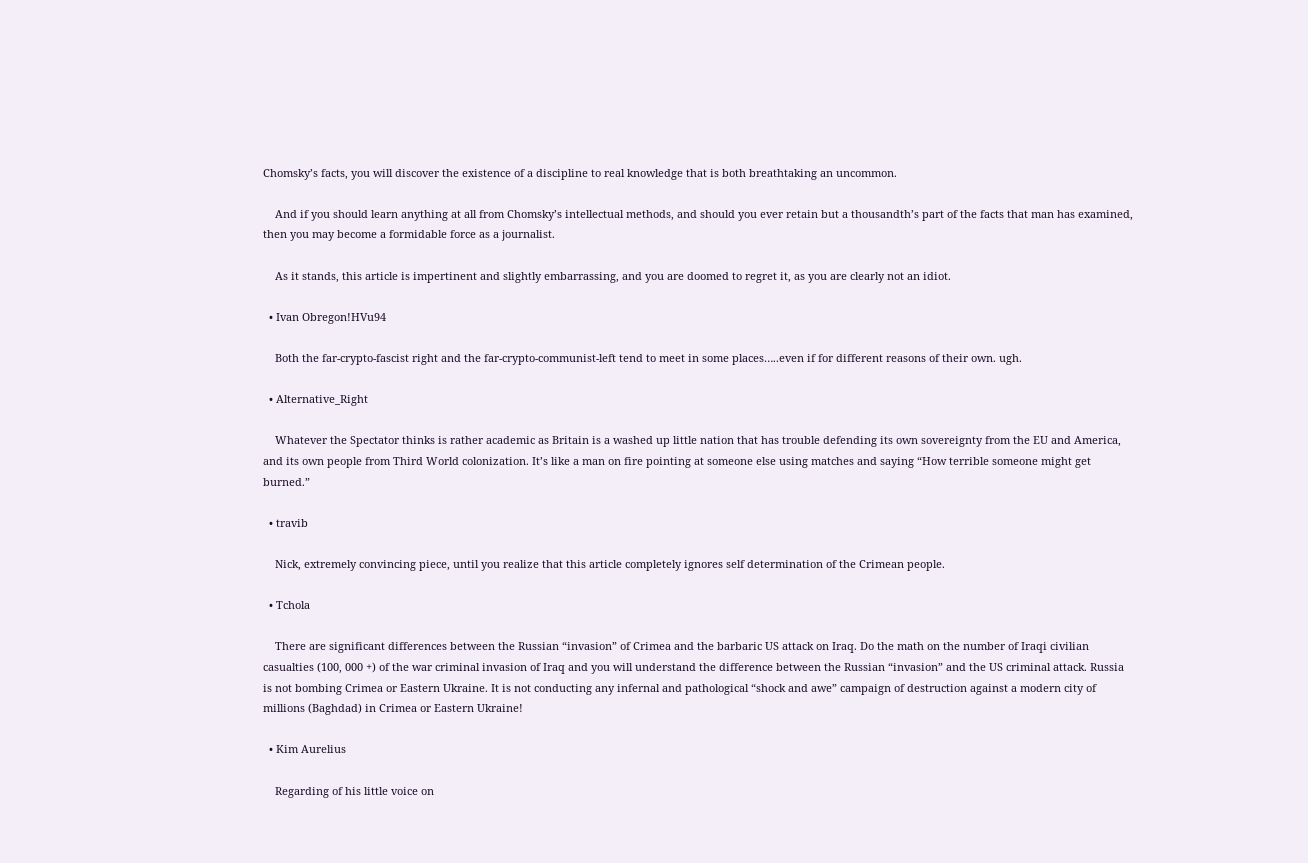Chomsky’s facts, you will discover the existence of a discipline to real knowledge that is both breathtaking an uncommon.

    And if you should learn anything at all from Chomsky’s intellectual methods, and should you ever retain but a thousandth’s part of the facts that man has examined, then you may become a formidable force as a journalist.

    As it stands, this article is impertinent and slightly embarrassing, and you are doomed to regret it, as you are clearly not an idiot.

  • Ivan Obregon!HVu94

    Both the far-crypto-fascist right and the far-crypto-communist-left tend to meet in some places…..even if for different reasons of their own. ugh.

  • Alternative_Right

    Whatever the Spectator thinks is rather academic as Britain is a washed up little nation that has trouble defending its own sovereignty from the EU and America, and its own people from Third World colonization. It’s like a man on fire pointing at someone else using matches and saying “How terrible someone might get burned.”

  • travib

    Nick, extremely convincing piece, until you realize that this article completely ignores self determination of the Crimean people.

  • Tchola

    There are significant differences between the Russian “invasion” of Crimea and the barbaric US attack on Iraq. Do the math on the number of Iraqi civilian casualties (100, 000 +) of the war criminal invasion of Iraq and you will understand the difference between the Russian “invasion” and the US criminal attack. Russia is not bombing Crimea or Eastern Ukraine. It is not conducting any infernal and pathological “shock and awe” campaign of destruction against a modern city of millions (Baghdad) in Crimea or Eastern Ukraine!

  • Kim Aurelius

    Regarding of his little voice on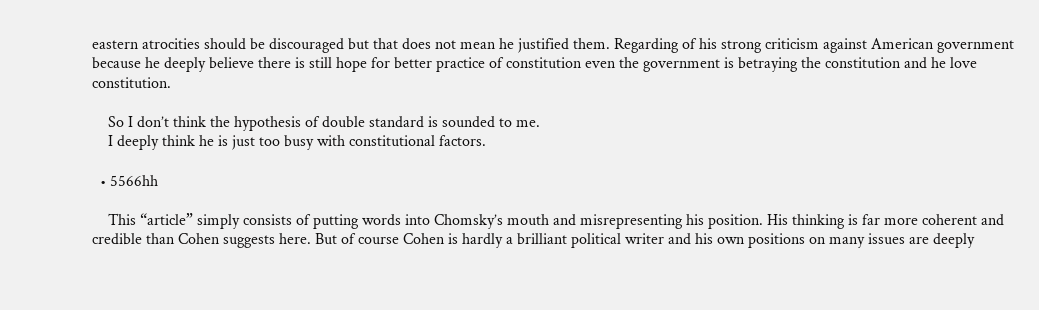eastern atrocities should be discouraged but that does not mean he justified them. Regarding of his strong criticism against American government because he deeply believe there is still hope for better practice of constitution even the government is betraying the constitution and he love constitution.

    So I don’t think the hypothesis of double standard is sounded to me.
    I deeply think he is just too busy with constitutional factors.

  • 5566hh

    This “article” simply consists of putting words into Chomsky’s mouth and misrepresenting his position. His thinking is far more coherent and credible than Cohen suggests here. But of course Cohen is hardly a brilliant political writer and his own positions on many issues are deeply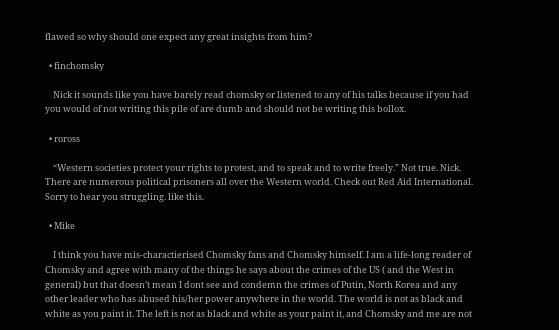flawed so why should one expect any great insights from him?

  • finchomsky

    Nick it sounds like you have barely read chomsky or listened to any of his talks because if you had you would of not writing this pile of are dumb and should not be writing this bollox.

  • roross

    “Western societies protect your rights to protest, and to speak and to write freely.” Not true. Nick. There are numerous political prisoners all over the Western world. Check out Red Aid International. Sorry to hear you struggling. like this.

  • Mike

    I think you have mis-charactierised Chomsky fans and Chomsky himself. I am a life-long reader of Chomsky and agree with many of the things he says about the crimes of the US ( and the West in general) but that doesn’t mean I dont see and condemn the crimes of Putin, North Korea and any other leader who has abused his/her power anywhere in the world. The world is not as black and white as you paint it. The left is not as black and white as your paint it, and Chomsky and me are not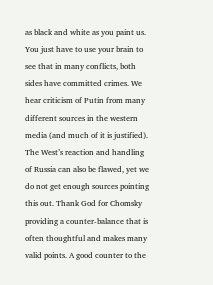as black and white as you paint us. You just have to use your brain to see that in many conflicts, both sides have committed crimes. We hear criticism of Putin from many different sources in the western media (and much of it is justified). The West’s reaction and handling of Russia can also be flawed, yet we do not get enough sources pointing this out. Thank God for Chomsky providing a counter-balance that is often thoughtful and makes many valid points. A good counter to the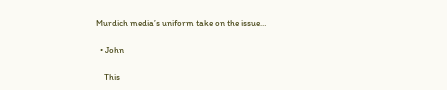Murdich media’s uniform take on the issue…

  • John

    This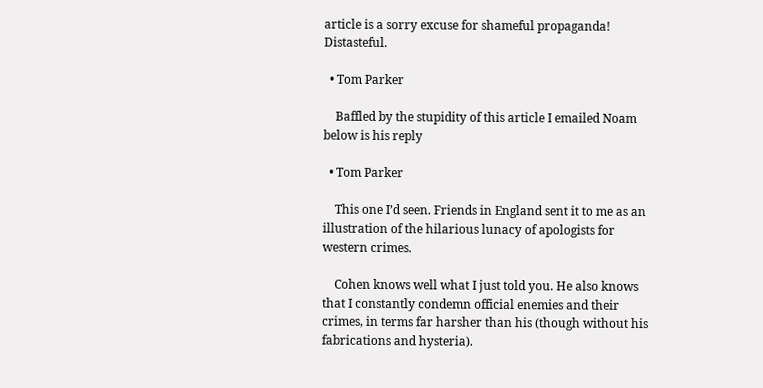article is a sorry excuse for shameful propaganda! Distasteful.

  • Tom Parker

    Baffled by the stupidity of this article I emailed Noam below is his reply

  • Tom Parker

    This one I’d seen. Friends in England sent it to me as an illustration of the hilarious lunacy of apologists for western crimes.

    Cohen knows well what I just told you. He also knows that I constantly condemn official enemies and their crimes, in terms far harsher than his (though without his fabrications and hysteria).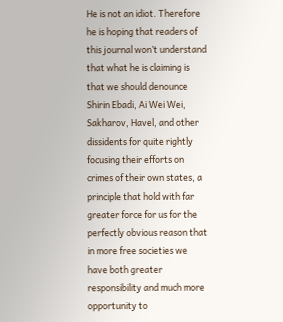He is not an idiot. Therefore he is hoping that readers of this journal won’t understand that what he is claiming is that we should denounce Shirin Ebadi, Ai Wei Wei, Sakharov, Havel, and other dissidents for quite rightly focusing their efforts on crimes of their own states, a principle that hold with far greater force for us for the perfectly obvious reason that in more free societies we have both greater responsibility and much more opportunity to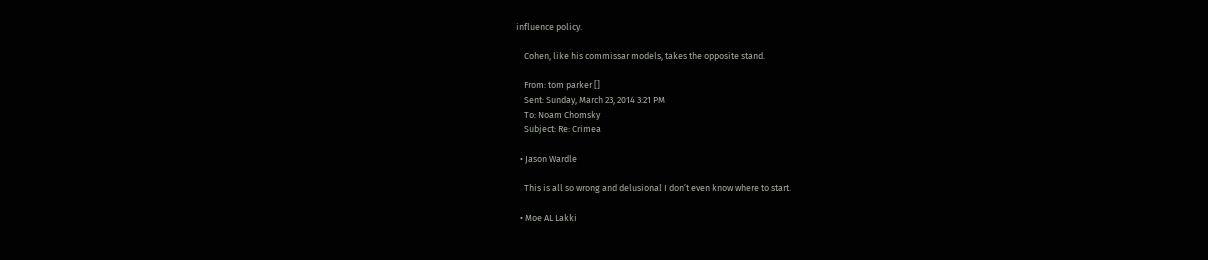influence policy.

    Cohen, like his commissar models, takes the opposite stand.

    From: tom parker []
    Sent: Sunday, March 23, 2014 3:21 PM
    To: Noam Chomsky
    Subject: Re: Crimea

  • Jason Wardle

    This is all so wrong and delusional I don’t even know where to start.

  • Moe AL Lakki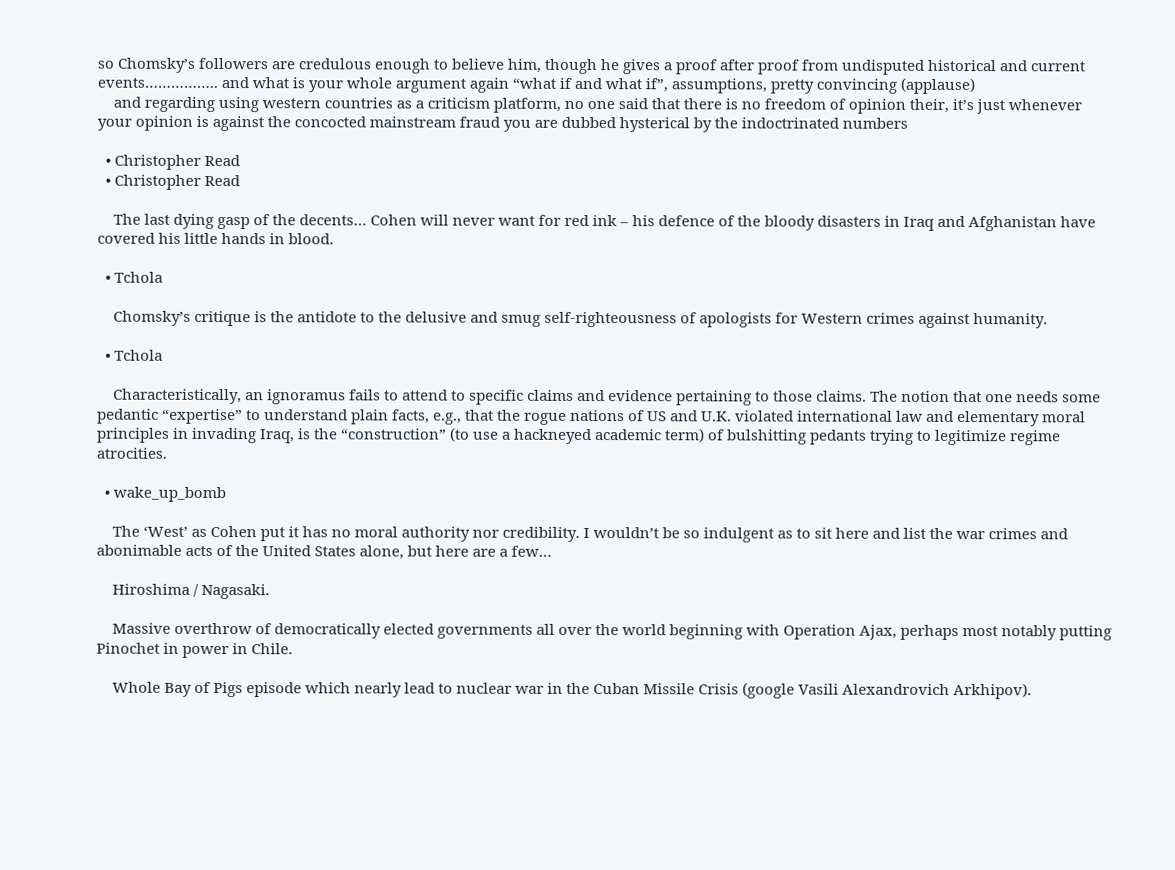so Chomsky’s followers are credulous enough to believe him, though he gives a proof after proof from undisputed historical and current events…………….. and what is your whole argument again “what if and what if”, assumptions, pretty convincing (applause)
    and regarding using western countries as a criticism platform, no one said that there is no freedom of opinion their, it’s just whenever your opinion is against the concocted mainstream fraud you are dubbed hysterical by the indoctrinated numbers

  • Christopher Read
  • Christopher Read

    The last dying gasp of the decents… Cohen will never want for red ink – his defence of the bloody disasters in Iraq and Afghanistan have covered his little hands in blood.

  • Tchola

    Chomsky’s critique is the antidote to the delusive and smug self-righteousness of apologists for Western crimes against humanity.

  • Tchola

    Characteristically, an ignoramus fails to attend to specific claims and evidence pertaining to those claims. The notion that one needs some pedantic “expertise” to understand plain facts, e.g., that the rogue nations of US and U.K. violated international law and elementary moral principles in invading Iraq, is the “construction” (to use a hackneyed academic term) of bulshitting pedants trying to legitimize regime atrocities.

  • wake_up_bomb

    The ‘West’ as Cohen put it has no moral authority nor credibility. I wouldn’t be so indulgent as to sit here and list the war crimes and abonimable acts of the United States alone, but here are a few…

    Hiroshima / Nagasaki.

    Massive overthrow of democratically elected governments all over the world beginning with Operation Ajax, perhaps most notably putting Pinochet in power in Chile.

    Whole Bay of Pigs episode which nearly lead to nuclear war in the Cuban Missile Crisis (google Vasili Alexandrovich Arkhipov).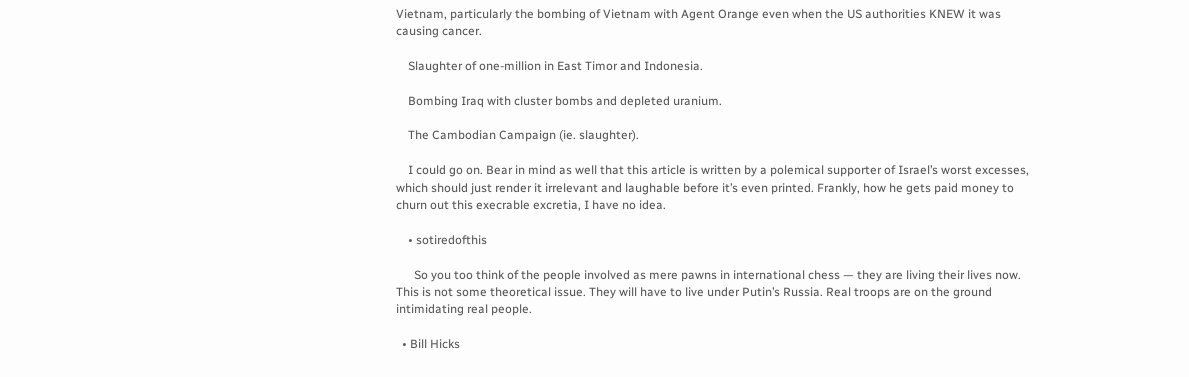Vietnam, particularly the bombing of Vietnam with Agent Orange even when the US authorities KNEW it was causing cancer.

    Slaughter of one-million in East Timor and Indonesia.

    Bombing Iraq with cluster bombs and depleted uranium.

    The Cambodian Campaign (ie. slaughter).

    I could go on. Bear in mind as well that this article is written by a polemical supporter of Israel’s worst excesses, which should just render it irrelevant and laughable before it’s even printed. Frankly, how he gets paid money to churn out this execrable excretia, I have no idea.

    • sotiredofthis

      So you too think of the people involved as mere pawns in international chess — they are living their lives now. This is not some theoretical issue. They will have to live under Putin’s Russia. Real troops are on the ground intimidating real people.

  • Bill Hicks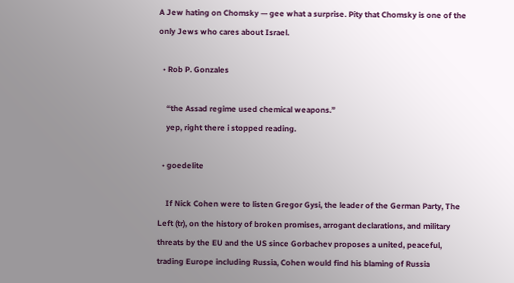A Jew hating on Chomsky — gee what a surprise. Pity that Chomsky is one of the only Jews who cares about Israel.

  • Rob P. Gonzales

    “the Assad regime used chemical weapons.”
    yep, right there i stopped reading.

  • goedelite

    If Nick Cohen were to listen Gregor Gysi, the leader of the German Party, The Left (tr), on the history of broken promises, arrogant declarations, and military threats by the EU and the US since Gorbachev proposes a united, peaceful, trading Europe including Russia, Cohen would find his blaming of Russia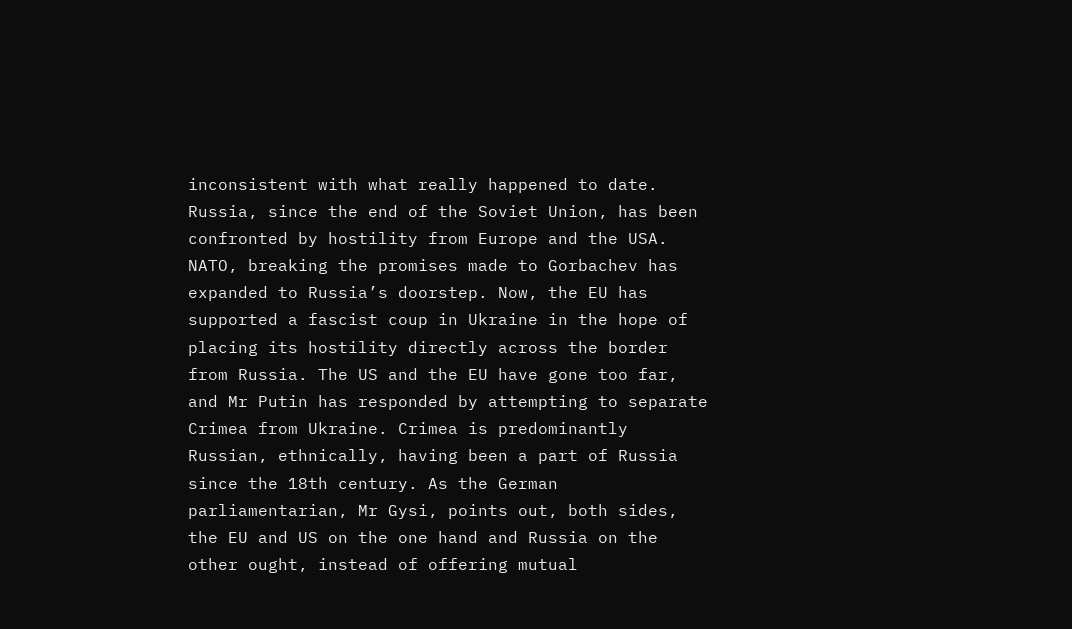inconsistent with what really happened to date. Russia, since the end of the Soviet Union, has been confronted by hostility from Europe and the USA. NATO, breaking the promises made to Gorbachev has expanded to Russia’s doorstep. Now, the EU has supported a fascist coup in Ukraine in the hope of placing its hostility directly across the border from Russia. The US and the EU have gone too far, and Mr Putin has responded by attempting to separate Crimea from Ukraine. Crimea is predominantly Russian, ethnically, having been a part of Russia since the 18th century. As the German parliamentarian, Mr Gysi, points out, both sides, the EU and US on the one hand and Russia on the other ought, instead of offering mutual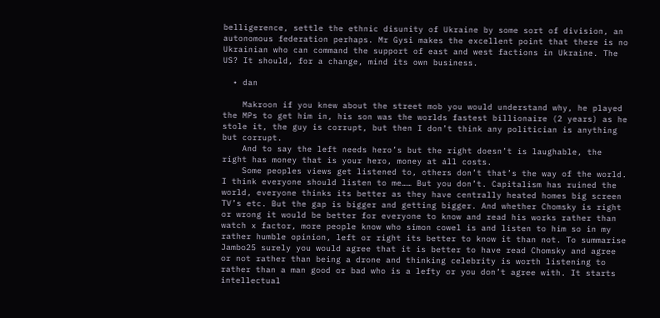belligerence, settle the ethnic disunity of Ukraine by some sort of division, an autonomous federation perhaps. Mr Gysi makes the excellent point that there is no Ukrainian who can command the support of east and west factions in Ukraine. The US? It should, for a change, mind its own business.

  • dan

    Makroon if you knew about the street mob you would understand why, he played the MPs to get him in, his son was the worlds fastest billionaire (2 years) as he stole it, the guy is corrupt, but then I don’t think any politician is anything but corrupt.
    And to say the left needs hero’s but the right doesn’t is laughable, the right has money that is your hero, money at all costs.
    Some peoples views get listened to, others don’t that’s the way of the world. I think everyone should listen to me…… But you don’t. Capitalism has ruined the world, everyone thinks its better as they have centrally heated homes big screen TV’s etc. But the gap is bigger and getting bigger. And whether Chomsky is right or wrong it would be better for everyone to know and read his works rather than watch x factor, more people know who simon cowel is and listen to him so in my rather humble opinion, left or right its better to know it than not. To summarise Jambo25 surely you would agree that it is better to have read Chomsky and agree or not rather than being a drone and thinking celebrity is worth listening to rather than a man good or bad who is a lefty or you don’t agree with. It starts intellectual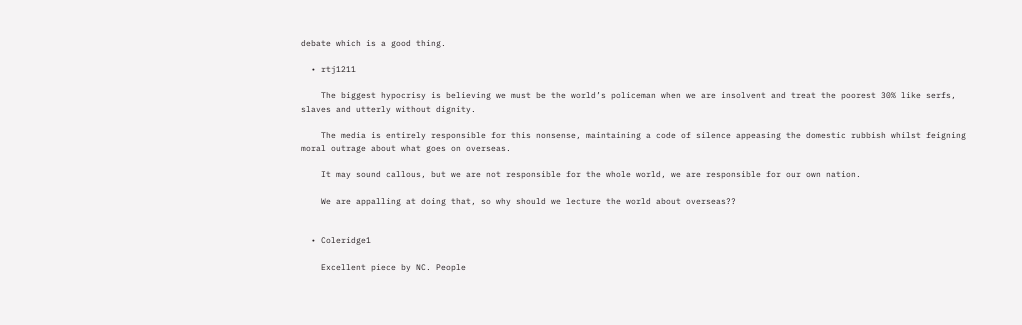debate which is a good thing.

  • rtj1211

    The biggest hypocrisy is believing we must be the world’s policeman when we are insolvent and treat the poorest 30% like serfs, slaves and utterly without dignity.

    The media is entirely responsible for this nonsense, maintaining a code of silence appeasing the domestic rubbish whilst feigning moral outrage about what goes on overseas.

    It may sound callous, but we are not responsible for the whole world, we are responsible for our own nation.

    We are appalling at doing that, so why should we lecture the world about overseas??


  • Coleridge1

    Excellent piece by NC. People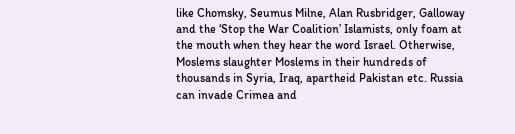like Chomsky, Seumus Milne, Alan Rusbridger, Galloway and the ‘Stop the War Coalition’ Islamists, only foam at the mouth when they hear the word Israel. Otherwise, Moslems slaughter Moslems in their hundreds of thousands in Syria, Iraq, apartheid Pakistan etc. Russia can invade Crimea and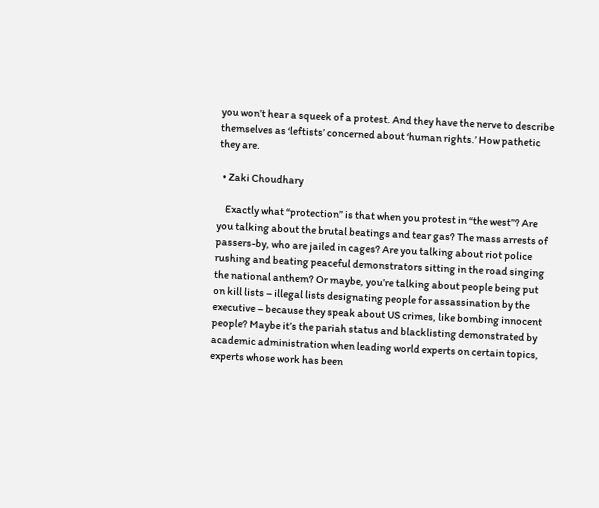you won’t hear a squeek of a protest. And they have the nerve to describe themselves as ‘leftists’ concerned about ‘human rights.’ How pathetic they are.

  • Zaki Choudhary

    Exactly what “protection” is that when you protest in “the west”? Are you talking about the brutal beatings and tear gas? The mass arrests of passers-by, who are jailed in cages? Are you talking about riot police rushing and beating peaceful demonstrators sitting in the road singing the national anthem? Or maybe, you’re talking about people being put on kill lists – illegal lists designating people for assassination by the executive – because they speak about US crimes, like bombing innocent people? Maybe it’s the pariah status and blacklisting demonstrated by academic administration when leading world experts on certain topics, experts whose work has been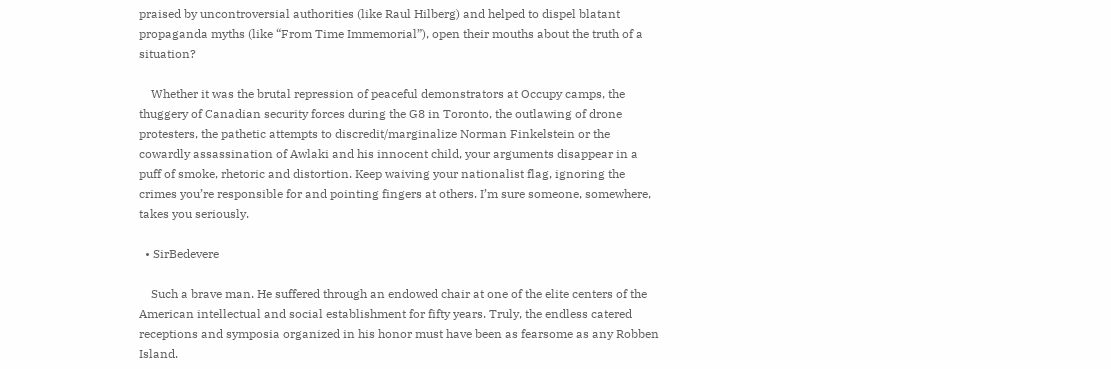praised by uncontroversial authorities (like Raul Hilberg) and helped to dispel blatant propaganda myths (like “From Time Immemorial”), open their mouths about the truth of a situation?

    Whether it was the brutal repression of peaceful demonstrators at Occupy camps, the thuggery of Canadian security forces during the G8 in Toronto, the outlawing of drone protesters, the pathetic attempts to discredit/marginalize Norman Finkelstein or the cowardly assassination of Awlaki and his innocent child, your arguments disappear in a puff of smoke, rhetoric and distortion. Keep waiving your nationalist flag, ignoring the crimes you’re responsible for and pointing fingers at others. I’m sure someone, somewhere, takes you seriously.

  • SirBedevere

    Such a brave man. He suffered through an endowed chair at one of the elite centers of the American intellectual and social establishment for fifty years. Truly, the endless catered receptions and symposia organized in his honor must have been as fearsome as any Robben Island.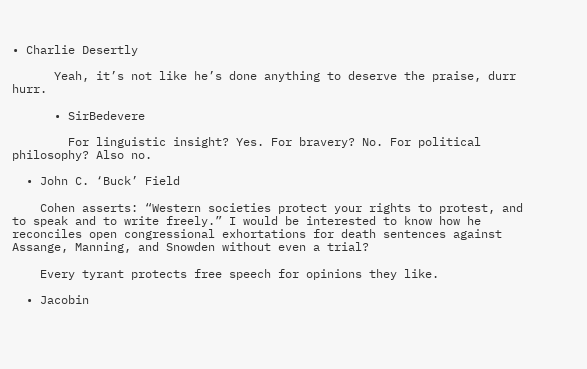• Charlie Desertly

      Yeah, it’s not like he’s done anything to deserve the praise, durr hurr.

      • SirBedevere

        For linguistic insight? Yes. For bravery? No. For political philosophy? Also no.

  • John C. ‘Buck’ Field

    Cohen asserts: “Western societies protect your rights to protest, and to speak and to write freely.” I would be interested to know how he reconciles open congressional exhortations for death sentences against Assange, Manning, and Snowden without even a trial?

    Every tyrant protects free speech for opinions they like.

  • Jacobin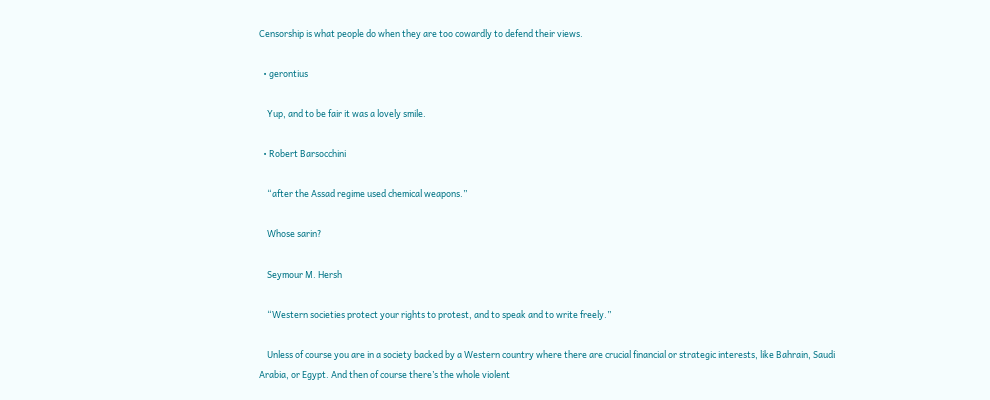Censorship is what people do when they are too cowardly to defend their views.

  • gerontius

    Yup, and to be fair it was a lovely smile.

  • Robert Barsocchini

    “after the Assad regime used chemical weapons.”

    Whose sarin?

    Seymour M. Hersh

    “Western societies protect your rights to protest, and to speak and to write freely.”

    Unless of course you are in a society backed by a Western country where there are crucial financial or strategic interests, like Bahrain, Saudi Arabia, or Egypt. And then of course there’s the whole violent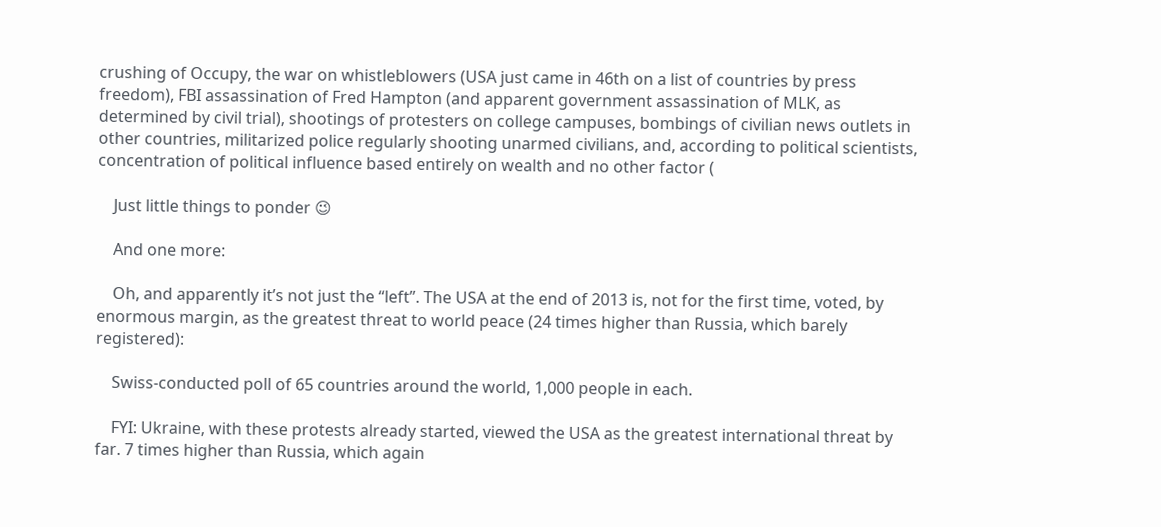crushing of Occupy, the war on whistleblowers (USA just came in 46th on a list of countries by press freedom), FBI assassination of Fred Hampton (and apparent government assassination of MLK, as determined by civil trial), shootings of protesters on college campuses, bombings of civilian news outlets in other countries, militarized police regularly shooting unarmed civilians, and, according to political scientists, concentration of political influence based entirely on wealth and no other factor (

    Just little things to ponder 😉

    And one more:

    Oh, and apparently it’s not just the “left”. The USA at the end of 2013 is, not for the first time, voted, by enormous margin, as the greatest threat to world peace (24 times higher than Russia, which barely registered):

    Swiss-conducted poll of 65 countries around the world, 1,000 people in each.

    FYI: Ukraine, with these protests already started, viewed the USA as the greatest international threat by far. 7 times higher than Russia, which again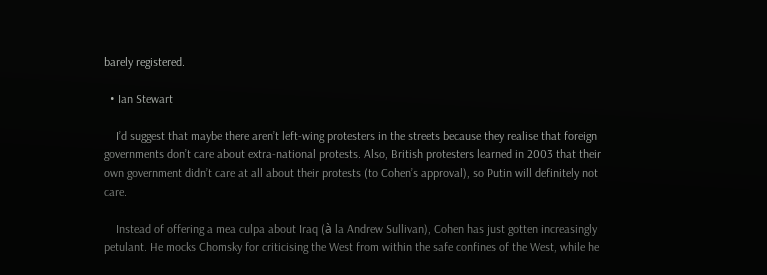barely registered.

  • Ian Stewart

    I’d suggest that maybe there aren’t left-wing protesters in the streets because they realise that foreign governments don’t care about extra-national protests. Also, British protesters learned in 2003 that their own government didn’t care at all about their protests (to Cohen’s approval), so Putin will definitely not care.

    Instead of offering a mea culpa about Iraq (à la Andrew Sullivan), Cohen has just gotten increasingly petulant. He mocks Chomsky for criticising the West from within the safe confines of the West, while he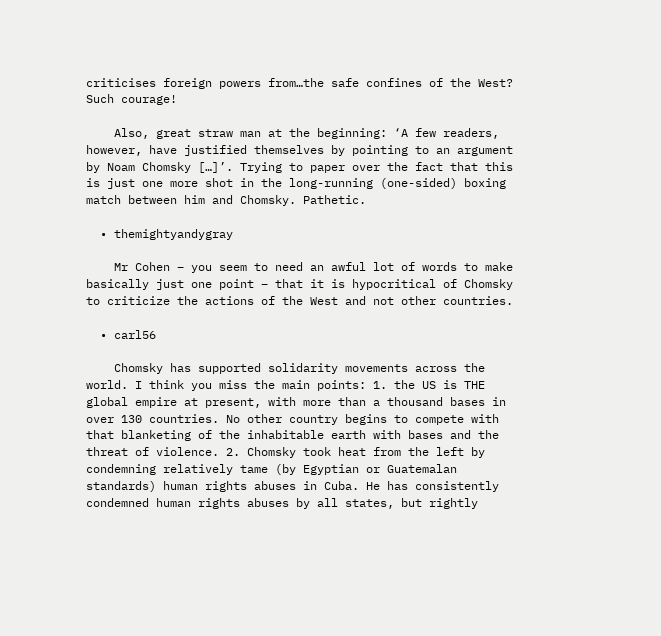criticises foreign powers from…the safe confines of the West? Such courage!

    Also, great straw man at the beginning: ‘A few readers, however, have justified themselves by pointing to an argument by Noam Chomsky […]’. Trying to paper over the fact that this is just one more shot in the long-running (one-sided) boxing match between him and Chomsky. Pathetic.

  • themightyandygray

    Mr Cohen – you seem to need an awful lot of words to make basically just one point – that it is hypocritical of Chomsky to criticize the actions of the West and not other countries.

  • carl56

    Chomsky has supported solidarity movements across the world. I think you miss the main points: 1. the US is THE global empire at present, with more than a thousand bases in over 130 countries. No other country begins to compete with that blanketing of the inhabitable earth with bases and the threat of violence. 2. Chomsky took heat from the left by condemning relatively tame (by Egyptian or Guatemalan standards) human rights abuses in Cuba. He has consistently condemned human rights abuses by all states, but rightly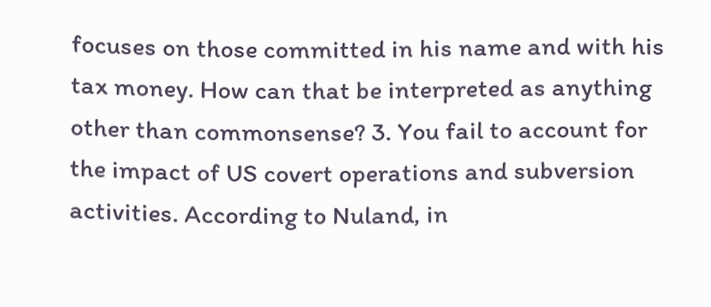focuses on those committed in his name and with his tax money. How can that be interpreted as anything other than commonsense? 3. You fail to account for the impact of US covert operations and subversion activities. According to Nuland, in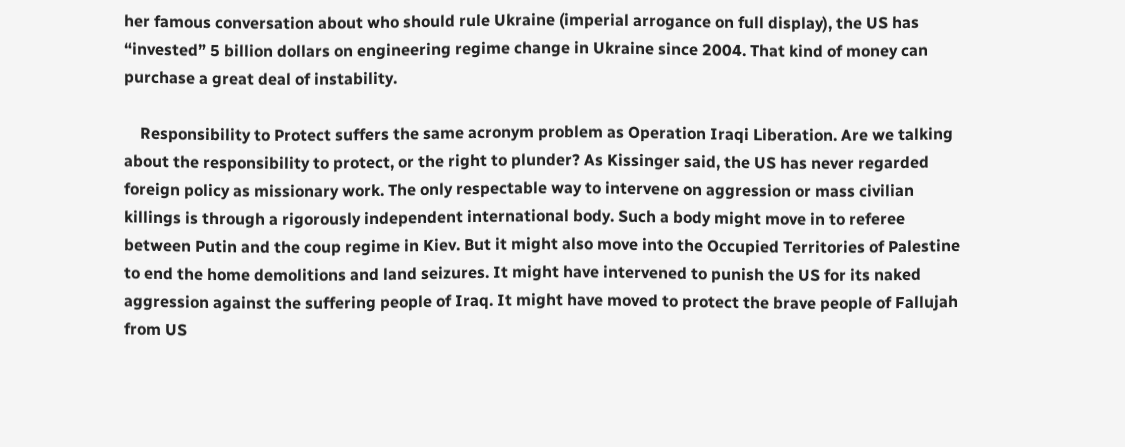her famous conversation about who should rule Ukraine (imperial arrogance on full display), the US has “invested” 5 billion dollars on engineering regime change in Ukraine since 2004. That kind of money can purchase a great deal of instability.

    Responsibility to Protect suffers the same acronym problem as Operation Iraqi Liberation. Are we talking about the responsibility to protect, or the right to plunder? As Kissinger said, the US has never regarded foreign policy as missionary work. The only respectable way to intervene on aggression or mass civilian killings is through a rigorously independent international body. Such a body might move in to referee between Putin and the coup regime in Kiev. But it might also move into the Occupied Territories of Palestine to end the home demolitions and land seizures. It might have intervened to punish the US for its naked aggression against the suffering people of Iraq. It might have moved to protect the brave people of Fallujah from US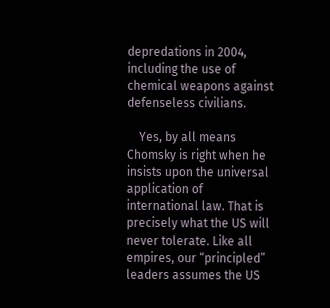depredations in 2004, including the use of chemical weapons against defenseless civilians.

    Yes, by all means Chomsky is right when he insists upon the universal application of international law. That is precisely what the US will never tolerate. Like all empires, our “principled” leaders assumes the US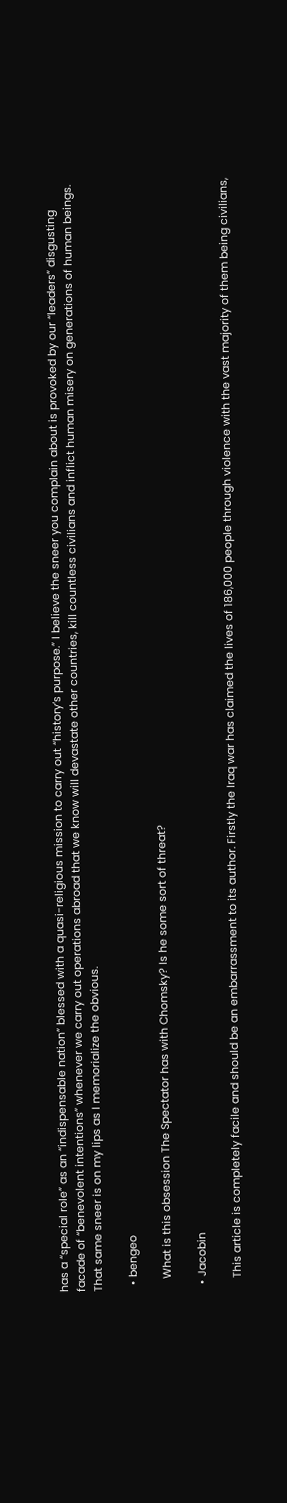has a “special role” as an “indispensable nation” blessed with a quasi-religious mission to carry out “history’s purpose.” I believe the sneer you complain about is provoked by our “leaders” disgusting facade of “benevolent intentions” whenever we carry out operations abroad that we know will devastate other countries, kill countless civilians and inflict human misery on generations of human beings. That same sneer is on my lips as I memorialize the obvious.

  • bengeo

    What is this obsession The Spectator has with Chomsky? Is he some sort of threat?

  • Jacobin

    This article is completely facile and should be an embarrassment to its author. Firstly the Iraq war has claimed the lives of 186,000 people through violence with the vast majority of them being civilians,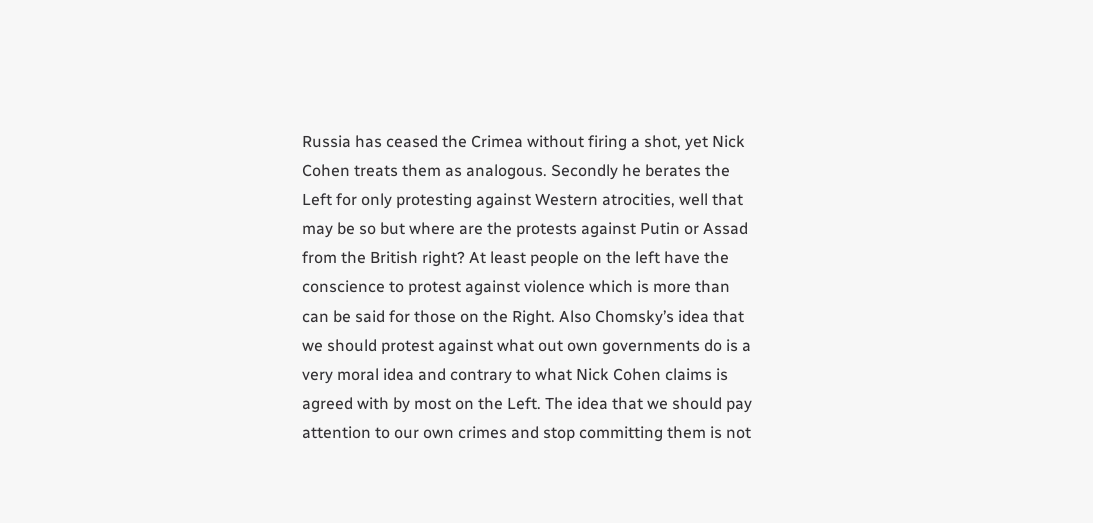Russia has ceased the Crimea without firing a shot, yet Nick Cohen treats them as analogous. Secondly he berates the Left for only protesting against Western atrocities, well that may be so but where are the protests against Putin or Assad from the British right? At least people on the left have the conscience to protest against violence which is more than can be said for those on the Right. Also Chomsky’s idea that we should protest against what out own governments do is a very moral idea and contrary to what Nick Cohen claims is agreed with by most on the Left. The idea that we should pay attention to our own crimes and stop committing them is not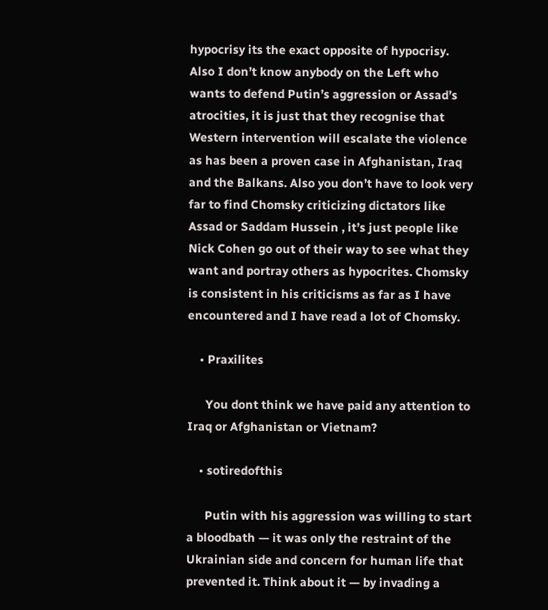hypocrisy its the exact opposite of hypocrisy. Also I don’t know anybody on the Left who wants to defend Putin’s aggression or Assad’s atrocities, it is just that they recognise that Western intervention will escalate the violence as has been a proven case in Afghanistan, Iraq and the Balkans. Also you don’t have to look very far to find Chomsky criticizing dictators like Assad or Saddam Hussein , it’s just people like Nick Cohen go out of their way to see what they want and portray others as hypocrites. Chomsky is consistent in his criticisms as far as I have encountered and I have read a lot of Chomsky.

    • Praxilites

      You dont think we have paid any attention to Iraq or Afghanistan or Vietnam?

    • sotiredofthis

      Putin with his aggression was willing to start a bloodbath — it was only the restraint of the Ukrainian side and concern for human life that prevented it. Think about it — by invading a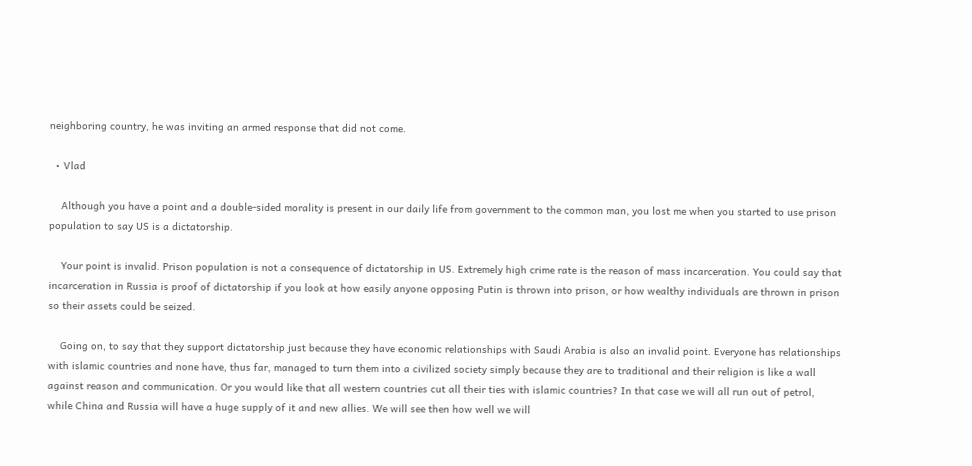neighboring country, he was inviting an armed response that did not come.

  • Vlad

    Although you have a point and a double-sided morality is present in our daily life from government to the common man, you lost me when you started to use prison population to say US is a dictatorship.

    Your point is invalid. Prison population is not a consequence of dictatorship in US. Extremely high crime rate is the reason of mass incarceration. You could say that incarceration in Russia is proof of dictatorship if you look at how easily anyone opposing Putin is thrown into prison, or how wealthy individuals are thrown in prison so their assets could be seized.

    Going on, to say that they support dictatorship just because they have economic relationships with Saudi Arabia is also an invalid point. Everyone has relationships with islamic countries and none have, thus far, managed to turn them into a civilized society simply because they are to traditional and their religion is like a wall against reason and communication. Or you would like that all western countries cut all their ties with islamic countries? In that case we will all run out of petrol, while China and Russia will have a huge supply of it and new allies. We will see then how well we will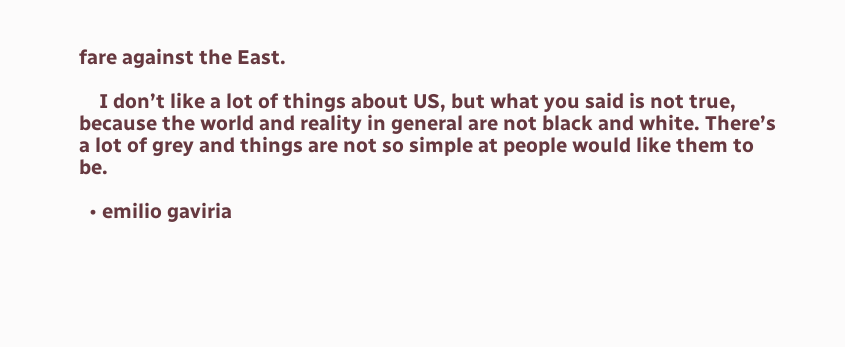fare against the East.

    I don’t like a lot of things about US, but what you said is not true, because the world and reality in general are not black and white. There’s a lot of grey and things are not so simple at people would like them to be.

  • emilio gaviria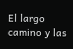El largo camino y las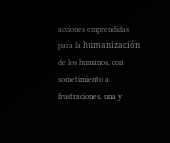acciones emprendidas para la humanización de los humanos, con sometimiento a frustraciones, una y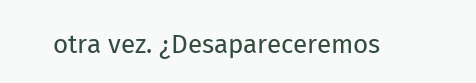otra vez. ¿Desapareceremos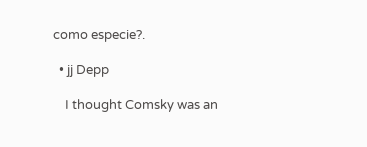como especie?.

  • jj Depp

    I thought Comsky was an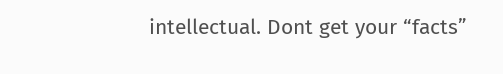intellectual. Dont get your “facts”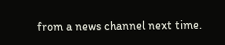from a news channel next time.